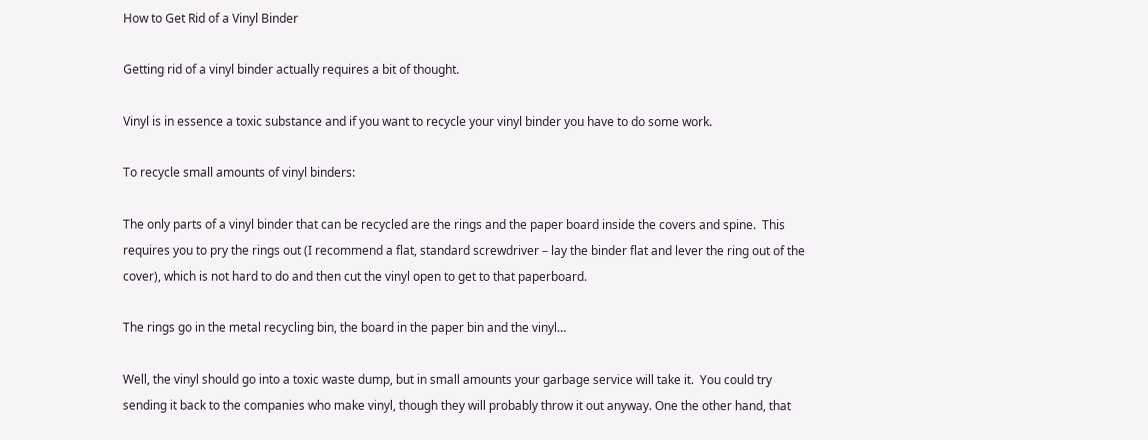How to Get Rid of a Vinyl Binder

Getting rid of a vinyl binder actually requires a bit of thought.

Vinyl is in essence a toxic substance and if you want to recycle your vinyl binder you have to do some work.

To recycle small amounts of vinyl binders:

The only parts of a vinyl binder that can be recycled are the rings and the paper board inside the covers and spine.  This requires you to pry the rings out (I recommend a flat, standard screwdriver – lay the binder flat and lever the ring out of the cover), which is not hard to do and then cut the vinyl open to get to that paperboard.

The rings go in the metal recycling bin, the board in the paper bin and the vinyl…

Well, the vinyl should go into a toxic waste dump, but in small amounts your garbage service will take it.  You could try sending it back to the companies who make vinyl, though they will probably throw it out anyway. One the other hand, that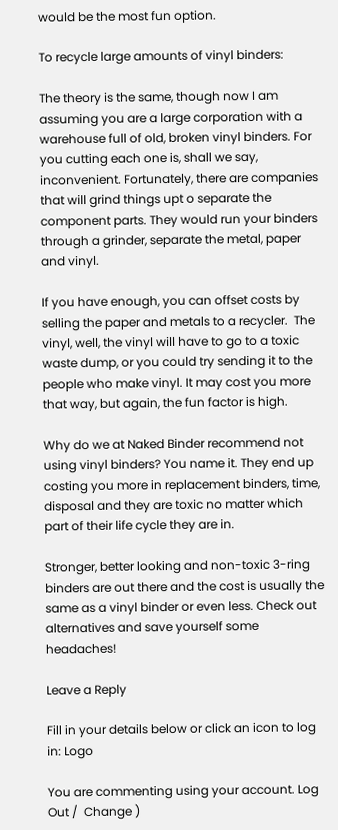would be the most fun option.

To recycle large amounts of vinyl binders:

The theory is the same, though now I am assuming you are a large corporation with a warehouse full of old, broken vinyl binders. For you cutting each one is, shall we say, inconvenient. Fortunately, there are companies that will grind things upt o separate the component parts. They would run your binders through a grinder, separate the metal, paper and vinyl.

If you have enough, you can offset costs by selling the paper and metals to a recycler.  The vinyl, well, the vinyl will have to go to a toxic waste dump, or you could try sending it to the people who make vinyl. It may cost you more that way, but again, the fun factor is high.

Why do we at Naked Binder recommend not using vinyl binders? You name it. They end up costing you more in replacement binders, time, disposal and they are toxic no matter which part of their life cycle they are in.

Stronger, better looking and non-toxic 3-ring binders are out there and the cost is usually the same as a vinyl binder or even less. Check out alternatives and save yourself some headaches!

Leave a Reply

Fill in your details below or click an icon to log in: Logo

You are commenting using your account. Log Out /  Change )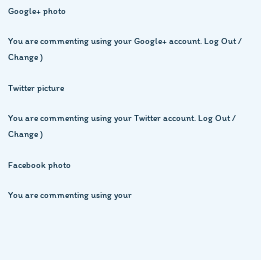Google+ photo

You are commenting using your Google+ account. Log Out /  Change )

Twitter picture

You are commenting using your Twitter account. Log Out /  Change )

Facebook photo

You are commenting using your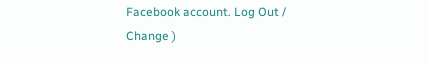Facebook account. Log Out /  Change )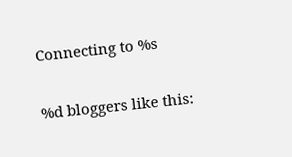Connecting to %s

%d bloggers like this: